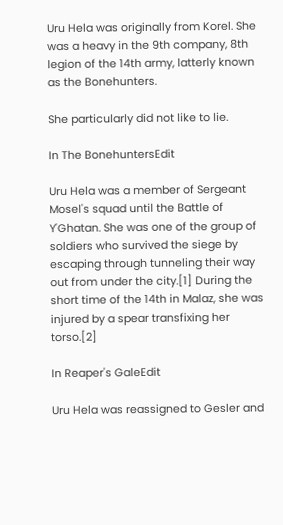Uru Hela was originally from Korel. She was a heavy in the 9th company, 8th legion of the 14th army, latterly known as the Bonehunters.

She particularly did not like to lie.

In The BonehuntersEdit

Uru Hela was a member of Sergeant Mosel's squad until the Battle of Y'Ghatan. She was one of the group of soldiers who survived the siege by escaping through tunneling their way out from under the city.[1] During the short time of the 14th in Malaz, she was injured by a spear transfixing her torso.[2]

In Reaper's GaleEdit

Uru Hela was reassigned to Gesler and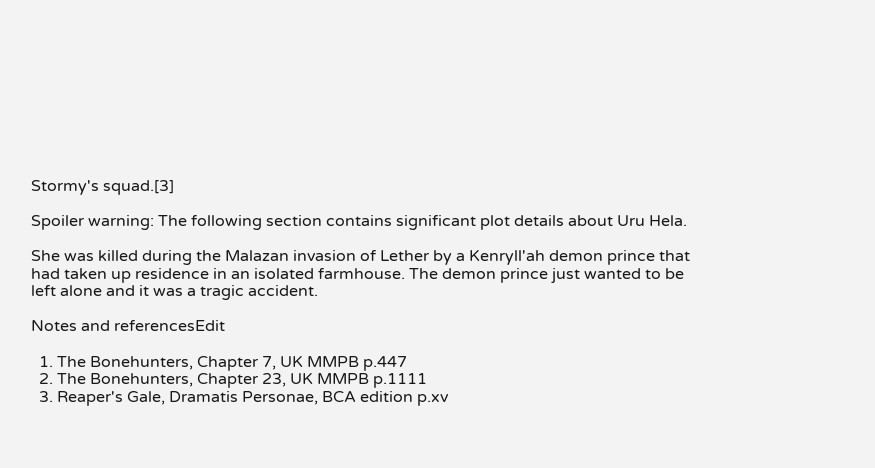Stormy's squad.[3]

Spoiler warning: The following section contains significant plot details about Uru Hela.

She was killed during the Malazan invasion of Lether by a Kenryll'ah demon prince that had taken up residence in an isolated farmhouse. The demon prince just wanted to be left alone and it was a tragic accident.

Notes and referencesEdit

  1. The Bonehunters, Chapter 7, UK MMPB p.447
  2. The Bonehunters, Chapter 23, UK MMPB p.1111
  3. Reaper's Gale, Dramatis Personae, BCA edition p.xv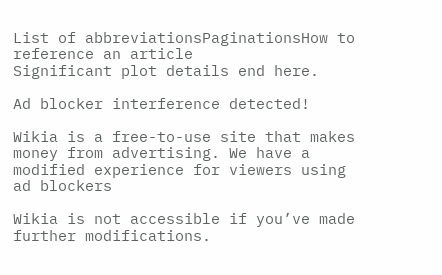List of abbreviationsPaginationsHow to reference an article
Significant plot details end here.

Ad blocker interference detected!

Wikia is a free-to-use site that makes money from advertising. We have a modified experience for viewers using ad blockers

Wikia is not accessible if you’ve made further modifications.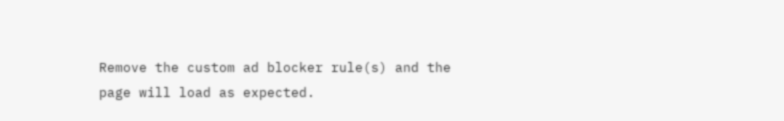Remove the custom ad blocker rule(s) and the page will load as expected.